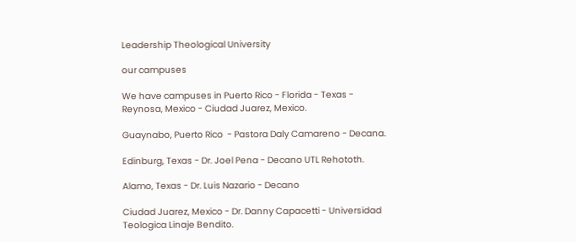Leadership Theological University

our campuses

We have campuses in Puerto Rico - Florida - Texas - Reynosa, Mexico - Ciudad Juarez, Mexico.

Guaynabo, Puerto Rico  - Pastora Daly Camareno - Decana.

Edinburg, Texas - Dr. Joel Pena - Decano UTL Rehototh.

Alamo, Texas - Dr. Luis Nazario - Decano

Ciudad Juarez, Mexico - Dr. Danny Capacetti - Universidad Teologica Linaje Bendito.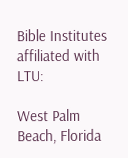Bible Institutes affiliated with LTU:

West Palm Beach, Florida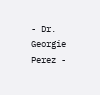- Dr. Georgie Perez -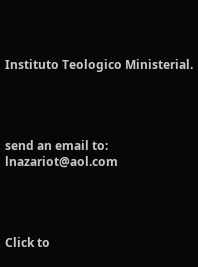Instituto Teologico Ministerial.




send an email to: lnazariot@aol.com




Click to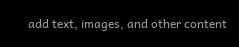add text, images, and other content